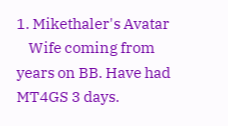1. Mikethaler's Avatar
    Wife coming from years on BB. Have had MT4GS 3 days.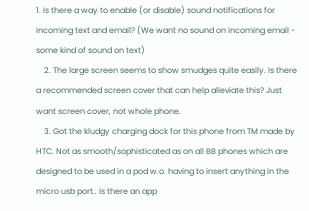1. Is there a way to enable (or disable) sound notifications for incoming text and email? (We want no sound on incoming email - some kind of sound on text)
    2. The large screen seems to show smudges quite easily. Is there a recommended screen cover that can help alleviate this? Just want screen cover, not whole phone.
    3. Got the kludgy charging dock for this phone from TM made by HTC. Not as smooth/sophisticated as on all BB phones which are designed to be used in a pod w.o. having to insert anything in the micro usb port.. Is there an app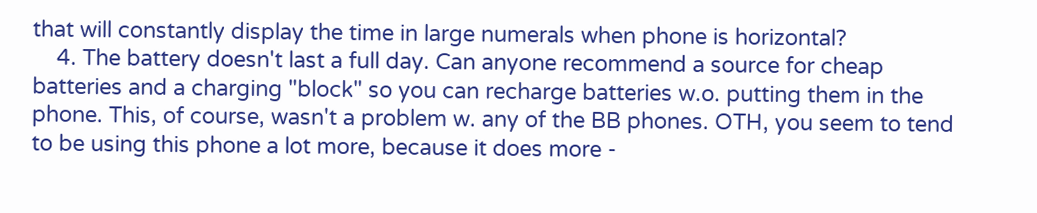that will constantly display the time in large numerals when phone is horizontal?
    4. The battery doesn't last a full day. Can anyone recommend a source for cheap batteries and a charging "block" so you can recharge batteries w.o. putting them in the phone. This, of course, wasn't a problem w. any of the BB phones. OTH, you seem to tend to be using this phone a lot more, because it does more -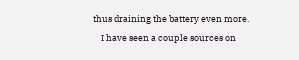thus draining the battery even more.
    I have seen a couple sources on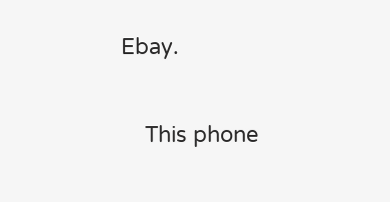Ebay.

    This phone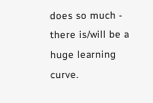does so much - there is/will be a huge learning curve.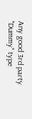Any good 3rd party "Dummy" type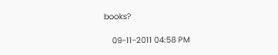books?

    09-11-2011 04:58 PM